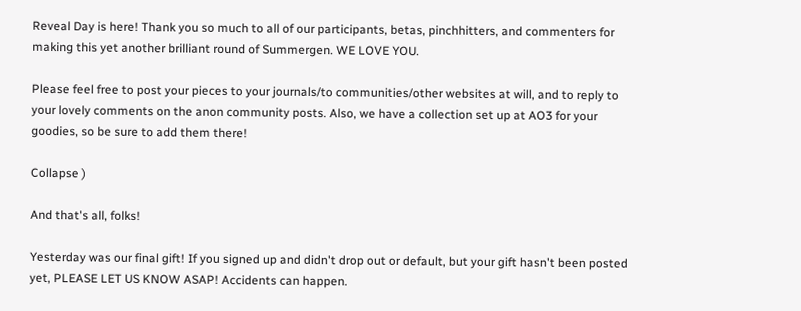Reveal Day is here! Thank you so much to all of our participants, betas, pinchhitters, and commenters for making this yet another brilliant round of Summergen. WE LOVE YOU.

Please feel free to post your pieces to your journals/to communities/other websites at will, and to reply to your lovely comments on the anon community posts. Also, we have a collection set up at AO3 for your goodies, so be sure to add them there!

Collapse )

And that's all, folks!

Yesterday was our final gift! If you signed up and didn't drop out or default, but your gift hasn't been posted yet, PLEASE LET US KNOW ASAP! Accidents can happen.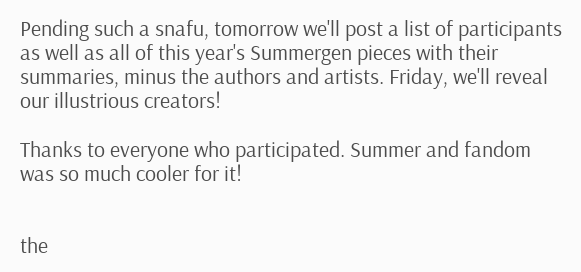Pending such a snafu, tomorrow we'll post a list of participants as well as all of this year's Summergen pieces with their summaries, minus the authors and artists. Friday, we'll reveal our illustrious creators!

Thanks to everyone who participated. Summer and fandom was so much cooler for it!


the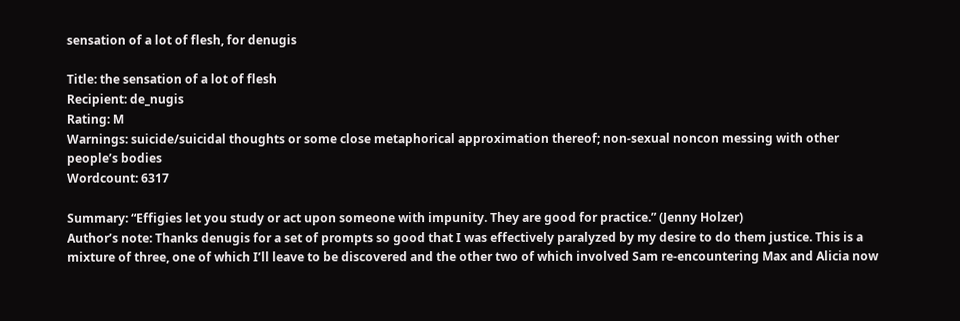sensation of a lot of flesh, for denugis

Title: the sensation of a lot of flesh
Recipient: de_nugis
Rating: M
Warnings: suicide/suicidal thoughts or some close metaphorical approximation thereof; non-sexual noncon messing with other people’s bodies
Wordcount: 6317

Summary: “Effigies let you study or act upon someone with impunity. They are good for practice.” (Jenny Holzer)
Author’s note: Thanks denugis for a set of prompts so good that I was effectively paralyzed by my desire to do them justice. This is a mixture of three, one of which I’ll leave to be discovered and the other two of which involved Sam re-encountering Max and Alicia now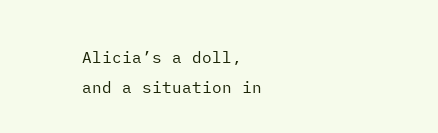Alicia’s a doll, and a situation in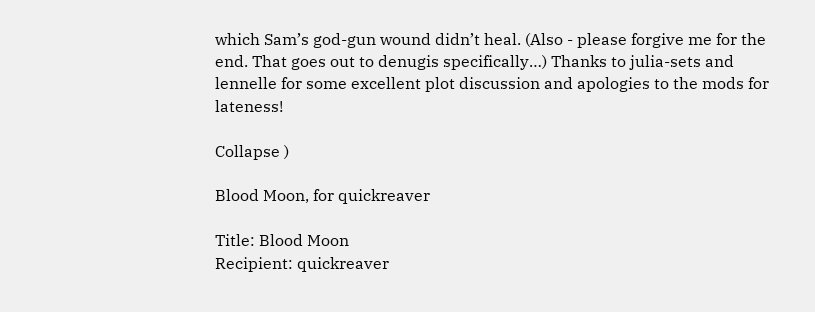which Sam’s god-gun wound didn’t heal. (Also - please forgive me for the end. That goes out to denugis specifically…) Thanks to julia-sets and lennelle for some excellent plot discussion and apologies to the mods for lateness!

Collapse )

Blood Moon, for quickreaver

Title: Blood Moon
Recipient: quickreaver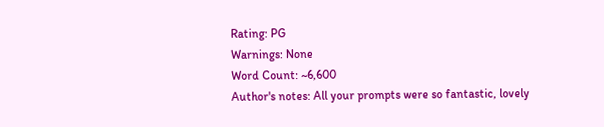Rating: PG
Warnings: None
Word Count: ~6,600
Author's notes: All your prompts were so fantastic, lovely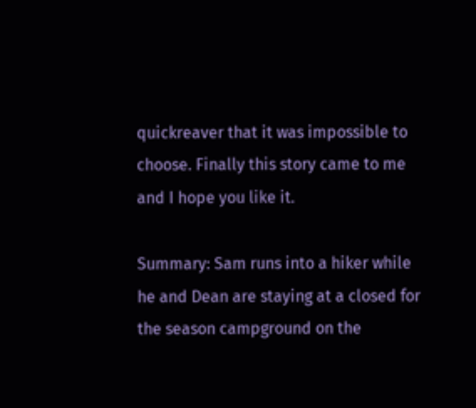quickreaver that it was impossible to choose. Finally this story came to me and I hope you like it.

Summary: Sam runs into a hiker while he and Dean are staying at a closed for the season campground on the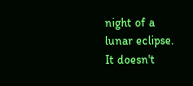night of a lunar eclipse. It doesn't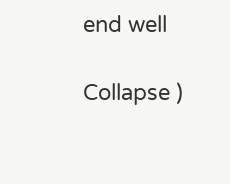end well

Collapse )